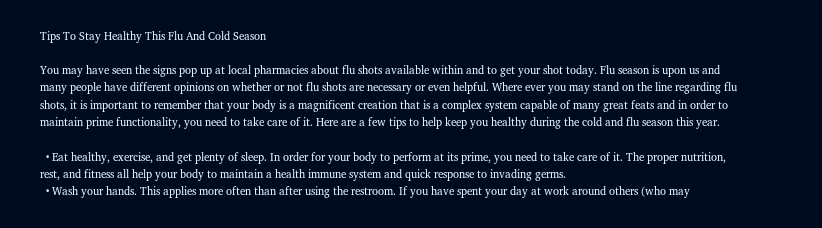Tips To Stay Healthy This Flu And Cold Season

You may have seen the signs pop up at local pharmacies about flu shots available within and to get your shot today. Flu season is upon us and many people have different opinions on whether or not flu shots are necessary or even helpful. Where ever you may stand on the line regarding flu shots, it is important to remember that your body is a magnificent creation that is a complex system capable of many great feats and in order to maintain prime functionality, you need to take care of it. Here are a few tips to help keep you healthy during the cold and flu season this year.

  • Eat healthy, exercise, and get plenty of sleep. In order for your body to perform at its prime, you need to take care of it. The proper nutrition, rest, and fitness all help your body to maintain a health immune system and quick response to invading germs.
  • Wash your hands. This applies more often than after using the restroom. If you have spent your day at work around others (who may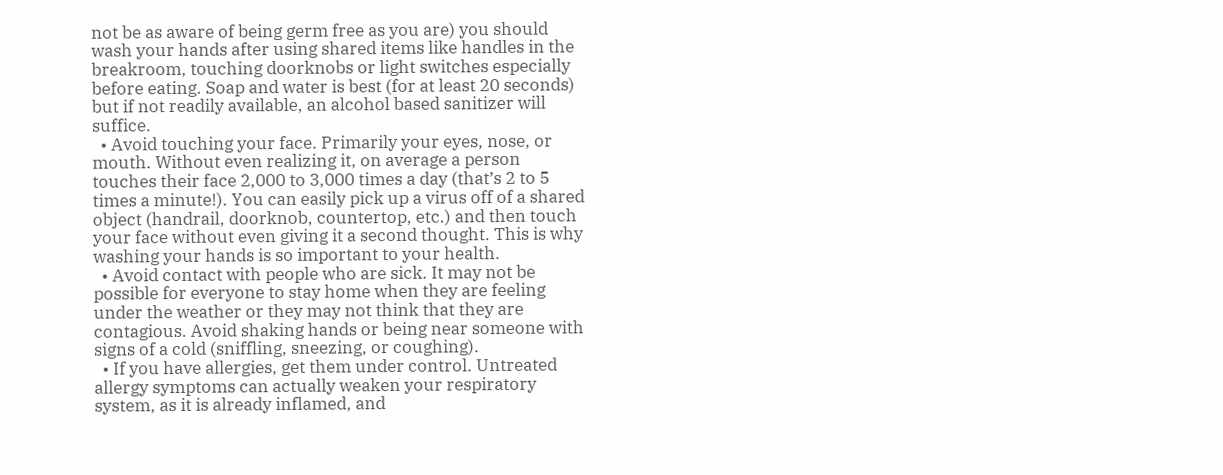not be as aware of being germ free as you are) you should wash your hands after using shared items like handles in the breakroom, touching doorknobs or light switches especially before eating. Soap and water is best (for at least 20 seconds) but if not readily available, an alcohol based sanitizer will suffice.
  • Avoid touching your face. Primarily your eyes, nose, or mouth. Without even realizing it, on average a person touches their face 2,000 to 3,000 times a day (that’s 2 to 5 times a minute!). You can easily pick up a virus off of a shared object (handrail, doorknob, countertop, etc.) and then touch your face without even giving it a second thought. This is why washing your hands is so important to your health.
  • Avoid contact with people who are sick. It may not be possible for everyone to stay home when they are feeling under the weather or they may not think that they are contagious. Avoid shaking hands or being near someone with signs of a cold (sniffling, sneezing, or coughing).
  • If you have allergies, get them under control. Untreated allergy symptoms can actually weaken your respiratory system, as it is already inflamed, and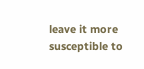leave it more susceptible to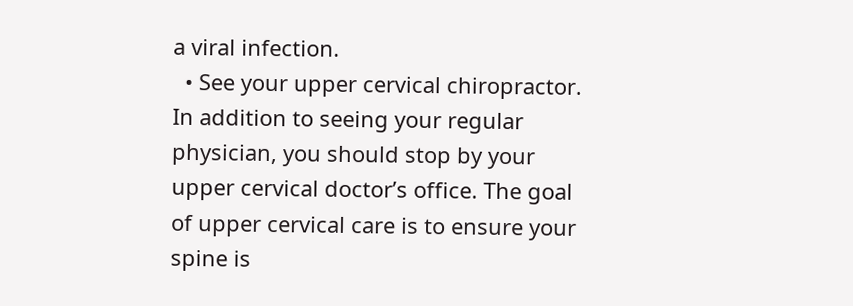a viral infection.
  • See your upper cervical chiropractor. In addition to seeing your regular physician, you should stop by your upper cervical doctor’s office. The goal of upper cervical care is to ensure your spine is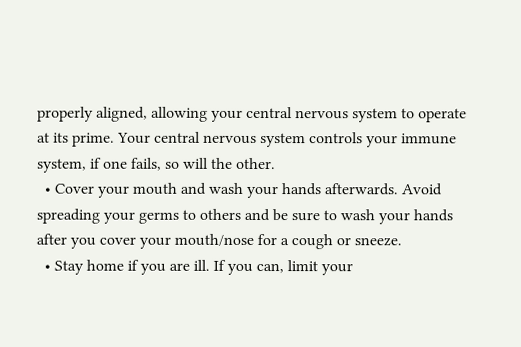properly aligned, allowing your central nervous system to operate at its prime. Your central nervous system controls your immune system, if one fails, so will the other.
  • Cover your mouth and wash your hands afterwards. Avoid spreading your germs to others and be sure to wash your hands after you cover your mouth/nose for a cough or sneeze.
  • Stay home if you are ill. If you can, limit your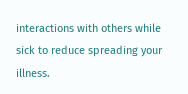interactions with others while sick to reduce spreading your illness.